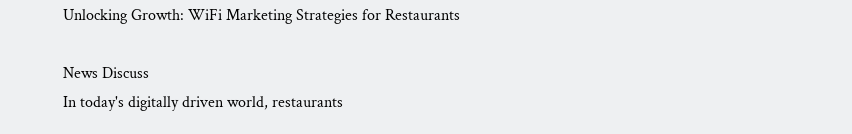Unlocking Growth: WiFi Marketing Strategies for Restaurants

News Discuss
In today's digitally driven world, restaurants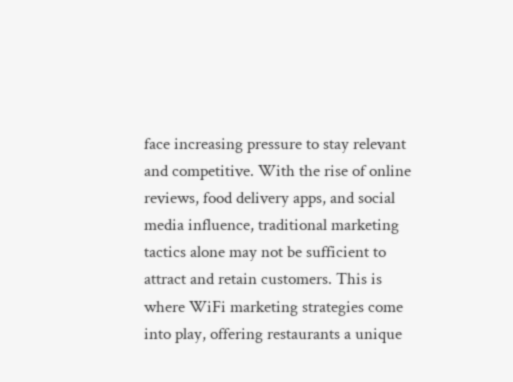face increasing pressure to stay relevant and competitive. With the rise of online reviews, food delivery apps, and social media influence, traditional marketing tactics alone may not be sufficient to attract and retain customers. This is where WiFi marketing strategies come into play, offering restaurants a unique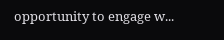opportunity to engage w...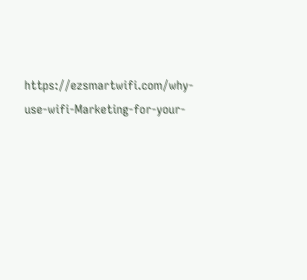https://ezsmartwifi.com/why-use-wifi-Marketing-for-your-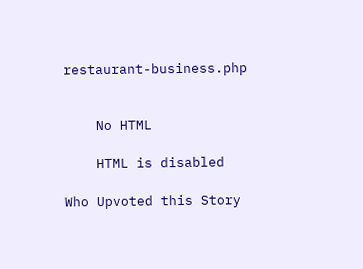restaurant-business.php


    No HTML

    HTML is disabled

Who Upvoted this Story